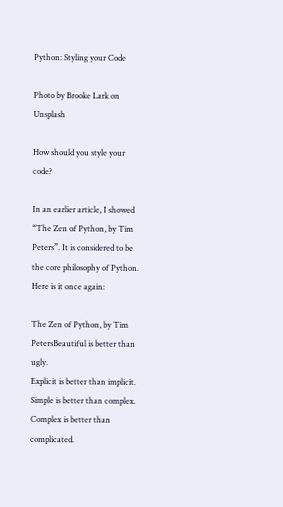Python: Styling your Code

Photo by Brooke Lark on Unsplash

How should you style your code?

In an earlier article, I showed “The Zen of Python, by Tim Peters”. It is considered to be the core philosophy of Python. Here is it once again:

The Zen of Python, by Tim PetersBeautiful is better than ugly.
Explicit is better than implicit.
Simple is better than complex.
Complex is better than complicated.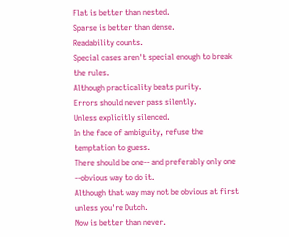Flat is better than nested.
Sparse is better than dense.
Readability counts.
Special cases aren't special enough to break the rules.
Although practicality beats purity.
Errors should never pass silently.
Unless explicitly silenced.
In the face of ambiguity, refuse the temptation to guess.
There should be one-- and preferably only one --obvious way to do it.
Although that way may not be obvious at first unless you're Dutch.
Now is better than never.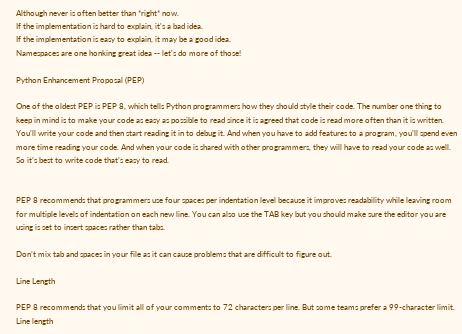Although never is often better than *right* now.
If the implementation is hard to explain, it's a bad idea.
If the implementation is easy to explain, it may be a good idea.
Namespaces are one honking great idea -- let's do more of those!

Python Enhancement Proposal (PEP)

One of the oldest PEP is PEP 8, which tells Python programmers how they should style their code. The number one thing to keep in mind is to make your code as easy as possible to read since it is agreed that code is read more often than it is written. You’ll write your code and then start reading it in to debug it. And when you have to add features to a program, you’ll spend even more time reading your code. And when your code is shared with other programmers, they will have to read your code as well. So it’s best to write code that’s easy to read.


PEP 8 recommends that programmers use four spaces per indentation level because it improves readability while leaving room for multiple levels of indentation on each new line. You can also use the TAB key but you should make sure the editor you are using is set to insert spaces rather than tabs.

Don’t mix tab and spaces in your file as it can cause problems that are difficult to figure out.

Line Length

PEP 8 recommends that you limit all of your comments to 72 characters per line. But some teams prefer a 99-character limit. Line length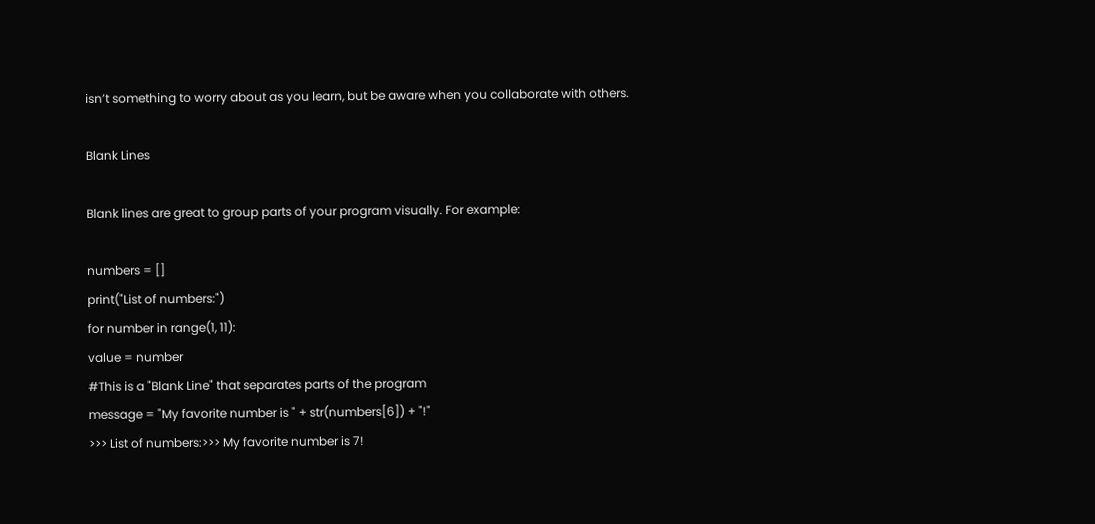isn’t something to worry about as you learn, but be aware when you collaborate with others.

Blank Lines

Blank lines are great to group parts of your program visually. For example:

numbers = []
print("List of numbers:")
for number in range(1, 11):
value = number
#This is a "Blank Line" that separates parts of the program
message = "My favorite number is " + str(numbers[6]) + "!"
>>> List of numbers:>>> My favorite number is 7!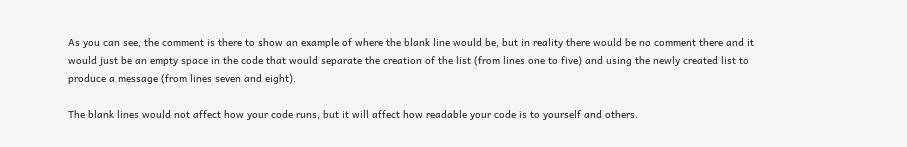As you can see, the comment is there to show an example of where the blank line would be, but in reality there would be no comment there and it would just be an empty space in the code that would separate the creation of the list (from lines one to five) and using the newly created list to produce a message (from lines seven and eight).

The blank lines would not affect how your code runs, but it will affect how readable your code is to yourself and others.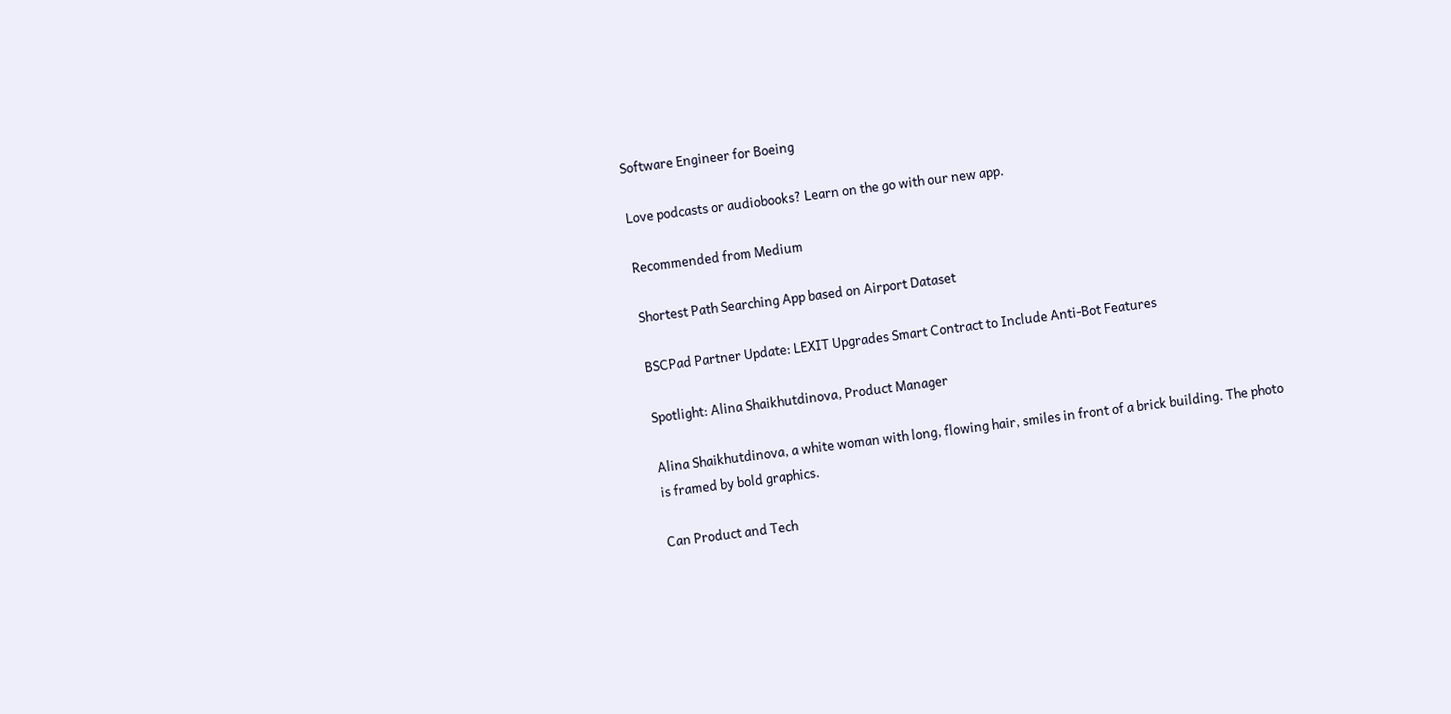Software Engineer for Boeing

Love podcasts or audiobooks? Learn on the go with our new app.

Recommended from Medium

Shortest Path Searching App based on Airport Dataset

BSCPad Partner Update: LEXIT Upgrades Smart Contract to Include Anti-Bot Features

Spotlight: Alina Shaikhutdinova, Product Manager

Alina Shaikhutdinova, a white woman with long, flowing hair, smiles in front of a brick building. The photo is framed by bold graphics.

Can Product and Tech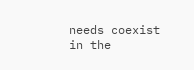needs coexist in the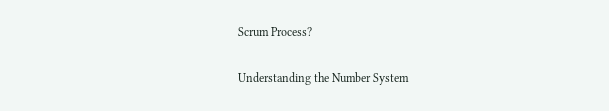Scrum Process?

Understanding the Number System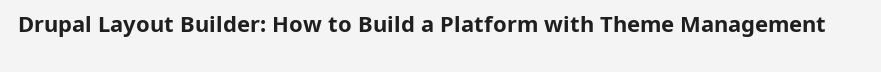Drupal Layout Builder: How to Build a Platform with Theme Management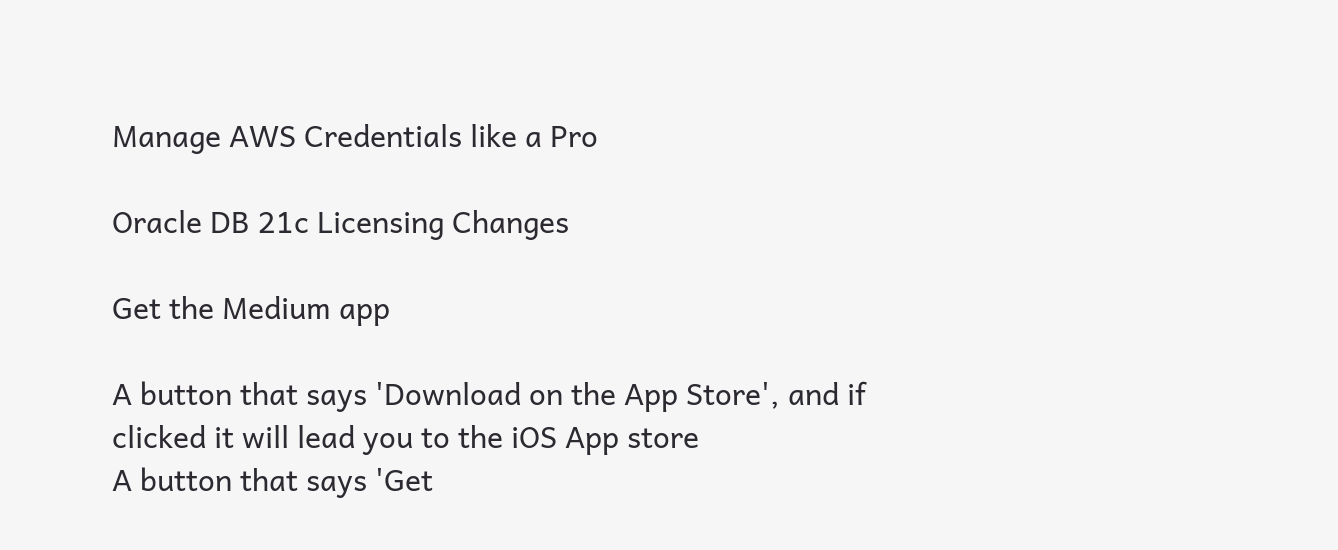Manage AWS Credentials like a Pro

Oracle DB 21c Licensing Changes

Get the Medium app

A button that says 'Download on the App Store', and if clicked it will lead you to the iOS App store
A button that says 'Get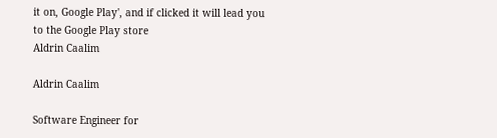it on, Google Play', and if clicked it will lead you to the Google Play store
Aldrin Caalim

Aldrin Caalim

Software Engineer for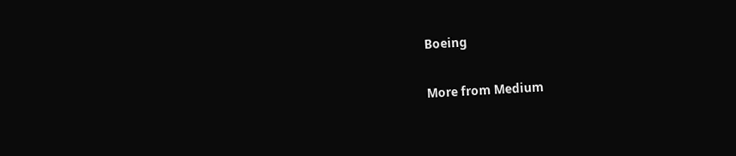Boeing

More from Medium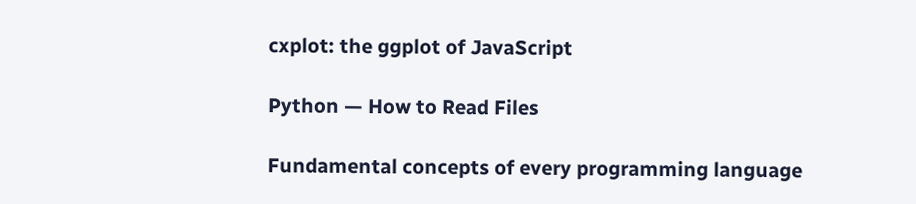cxplot: the ggplot of JavaScript

Python — How to Read Files

Fundamental concepts of every programming language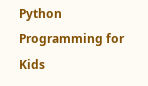Python Programming for Kids